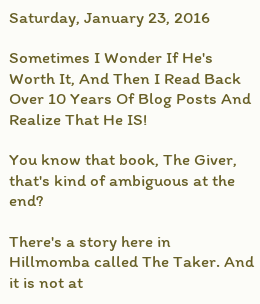Saturday, January 23, 2016

Sometimes I Wonder If He's Worth It, And Then I Read Back Over 10 Years Of Blog Posts And Realize That He IS!

You know that book, The Giver, that's kind of ambiguous at the end?

There's a story here in Hillmomba called The Taker. And it is not at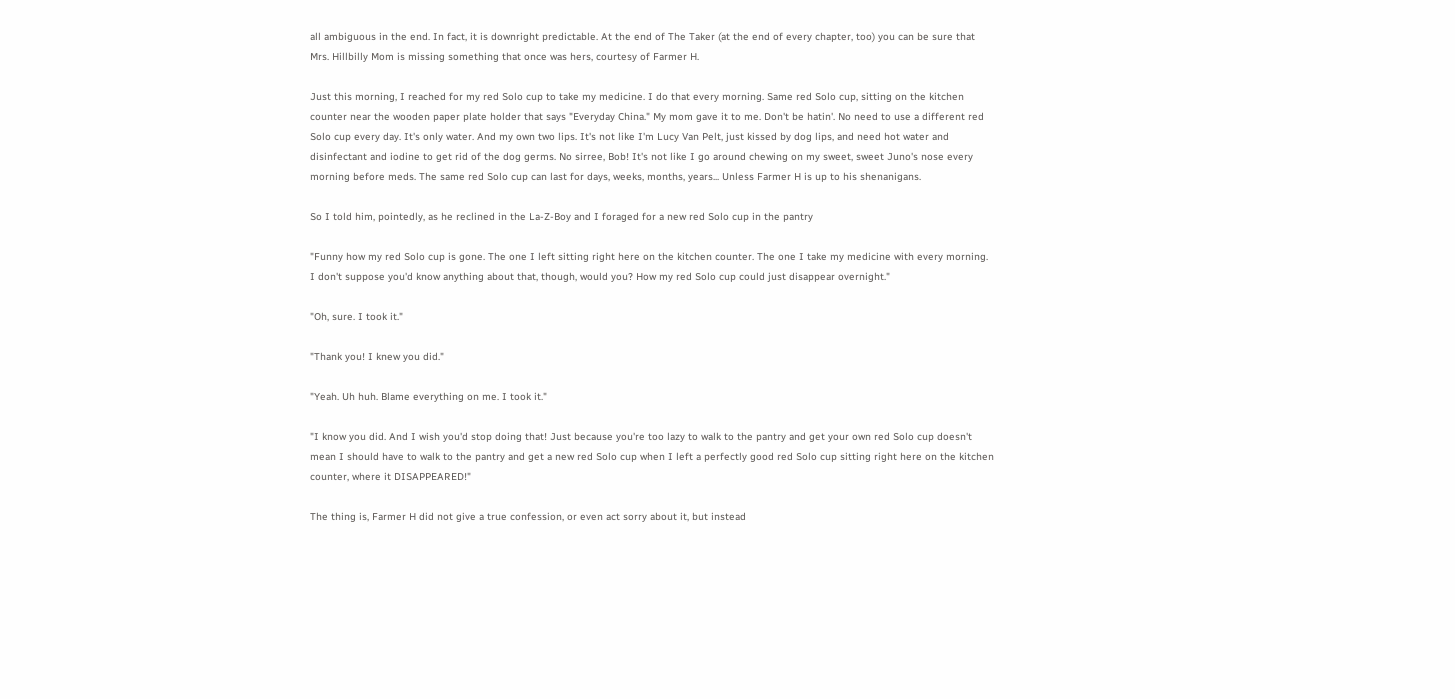all ambiguous in the end. In fact, it is downright predictable. At the end of The Taker (at the end of every chapter, too) you can be sure that Mrs. Hillbilly Mom is missing something that once was hers, courtesy of Farmer H.

Just this morning, I reached for my red Solo cup to take my medicine. I do that every morning. Same red Solo cup, sitting on the kitchen counter near the wooden paper plate holder that says "Everyday China." My mom gave it to me. Don't be hatin'. No need to use a different red Solo cup every day. It's only water. And my own two lips. It's not like I'm Lucy Van Pelt, just kissed by dog lips, and need hot water and disinfectant and iodine to get rid of the dog germs. No sirree, Bob! It's not like I go around chewing on my sweet, sweet Juno's nose every morning before meds. The same red Solo cup can last for days, weeks, months, years... Unless Farmer H is up to his shenanigans.

So I told him, pointedly, as he reclined in the La-Z-Boy and I foraged for a new red Solo cup in the pantry

"Funny how my red Solo cup is gone. The one I left sitting right here on the kitchen counter. The one I take my medicine with every morning. I don't suppose you'd know anything about that, though, would you? How my red Solo cup could just disappear overnight."

"Oh, sure. I took it."

"Thank you! I knew you did."

"Yeah. Uh huh. Blame everything on me. I took it."

"I know you did. And I wish you'd stop doing that! Just because you're too lazy to walk to the pantry and get your own red Solo cup doesn't mean I should have to walk to the pantry and get a new red Solo cup when I left a perfectly good red Solo cup sitting right here on the kitchen counter, where it DISAPPEARED!"

The thing is, Farmer H did not give a true confession, or even act sorry about it, but instead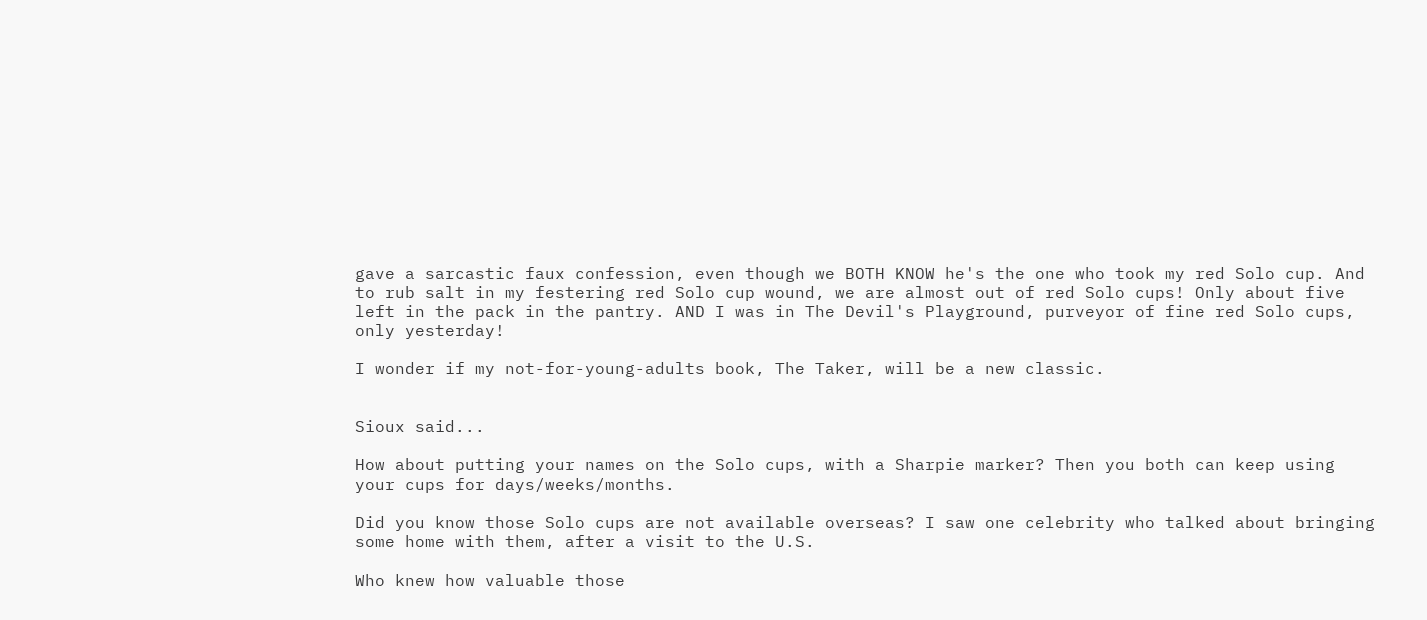gave a sarcastic faux confession, even though we BOTH KNOW he's the one who took my red Solo cup. And to rub salt in my festering red Solo cup wound, we are almost out of red Solo cups! Only about five left in the pack in the pantry. AND I was in The Devil's Playground, purveyor of fine red Solo cups, only yesterday!

I wonder if my not-for-young-adults book, The Taker, will be a new classic.


Sioux said...

How about putting your names on the Solo cups, with a Sharpie marker? Then you both can keep using your cups for days/weeks/months.

Did you know those Solo cups are not available overseas? I saw one celebrity who talked about bringing some home with them, after a visit to the U.S.

Who knew how valuable those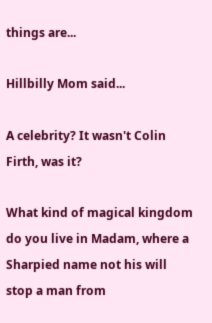things are...

Hillbilly Mom said...

A celebrity? It wasn't Colin Firth, was it?

What kind of magical kingdom do you live in Madam, where a Sharpied name not his will stop a man from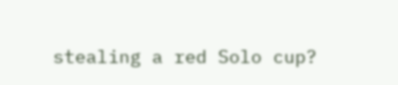stealing a red Solo cup?